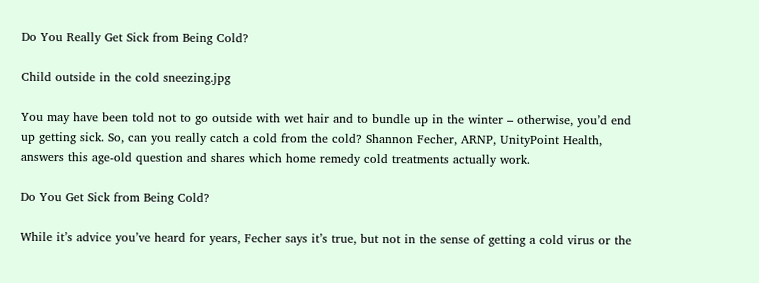Do You Really Get Sick from Being Cold?

Child outside in the cold sneezing.jpg

You may have been told not to go outside with wet hair and to bundle up in the winter – otherwise, you’d end up getting sick. So, can you really catch a cold from the cold? Shannon Fecher, ARNP, UnityPoint Health, answers this age-old question and shares which home remedy cold treatments actually work.

Do You Get Sick from Being Cold?

While it’s advice you’ve heard for years, Fecher says it’s true, but not in the sense of getting a cold virus or the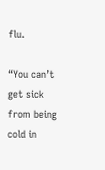flu.

“You can’t get sick from being cold in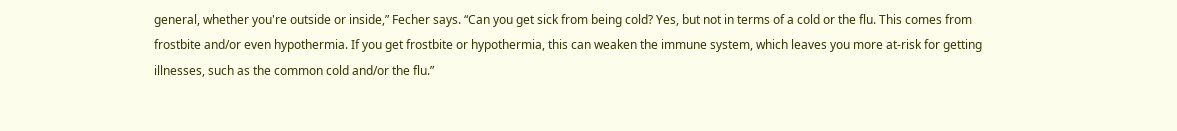general, whether you're outside or inside,” Fecher says. “Can you get sick from being cold? Yes, but not in terms of a cold or the flu. This comes from frostbite and/or even hypothermia. If you get frostbite or hypothermia, this can weaken the immune system, which leaves you more at-risk for getting illnesses, such as the common cold and/or the flu.”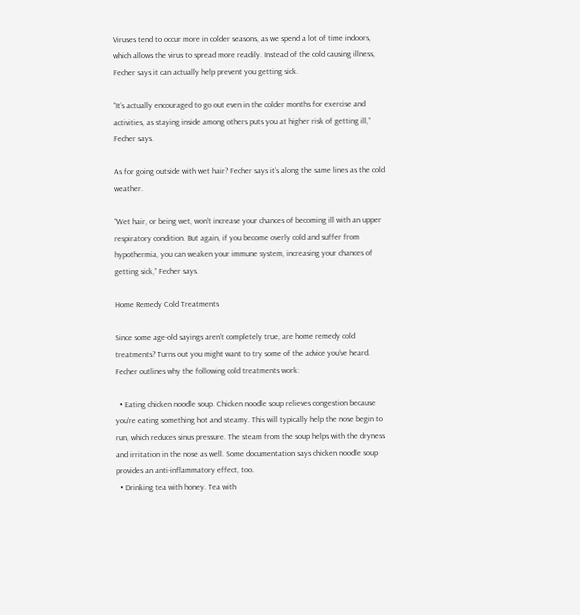Viruses tend to occur more in colder seasons, as we spend a lot of time indoors, which allows the virus to spread more readily. Instead of the cold causing illness, Fecher says it can actually help prevent you getting sick.

“It’s actually encouraged to go out even in the colder months for exercise and activities, as staying inside among others puts you at higher risk of getting ill,” Fecher says.

As for going outside with wet hair? Fecher says it’s along the same lines as the cold weather.

“Wet hair, or being wet, won't increase your chances of becoming ill with an upper respiratory condition. But again, if you become overly cold and suffer from hypothermia, you can weaken your immune system, increasing your chances of getting sick,” Fecher says.

Home Remedy Cold Treatments

Since some age-old sayings aren’t completely true, are home remedy cold treatments? Turns out you might want to try some of the advice you’ve heard. Fecher outlines why the following cold treatments work:

  • Eating chicken noodle soup. Chicken noodle soup relieves congestion because you’re eating something hot and steamy. This will typically help the nose begin to run, which reduces sinus pressure. The steam from the soup helps with the dryness and irritation in the nose as well. Some documentation says chicken noodle soup provides an anti-inflammatory effect, too.
  • Drinking tea with honey. Tea with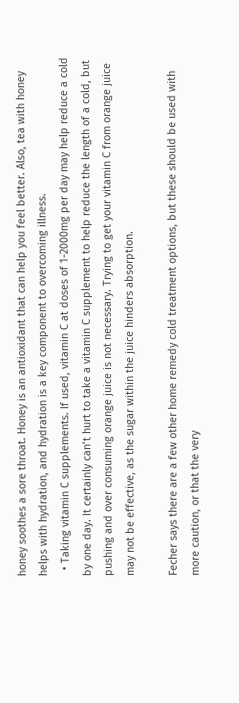honey soothes a sore throat. Honey is an antioxidant that can help you feel better. Also, tea with honey helps with hydration, and hydration is a key component to overcoming illness.
  • Taking vitamin C supplements. If used, vitamin C at doses of 1-2000mg per day may help reduce a cold by one day. It certainly can’t hurt to take a vitamin C supplement to help reduce the length of a cold, but pushing and over consuming orange juice is not necessary. Trying to get your vitamin C from orange juice may not be effective, as the sugar within the juice hinders absorption.

Fecher says there are a few other home remedy cold treatment options, but these should be used with more caution, or that the very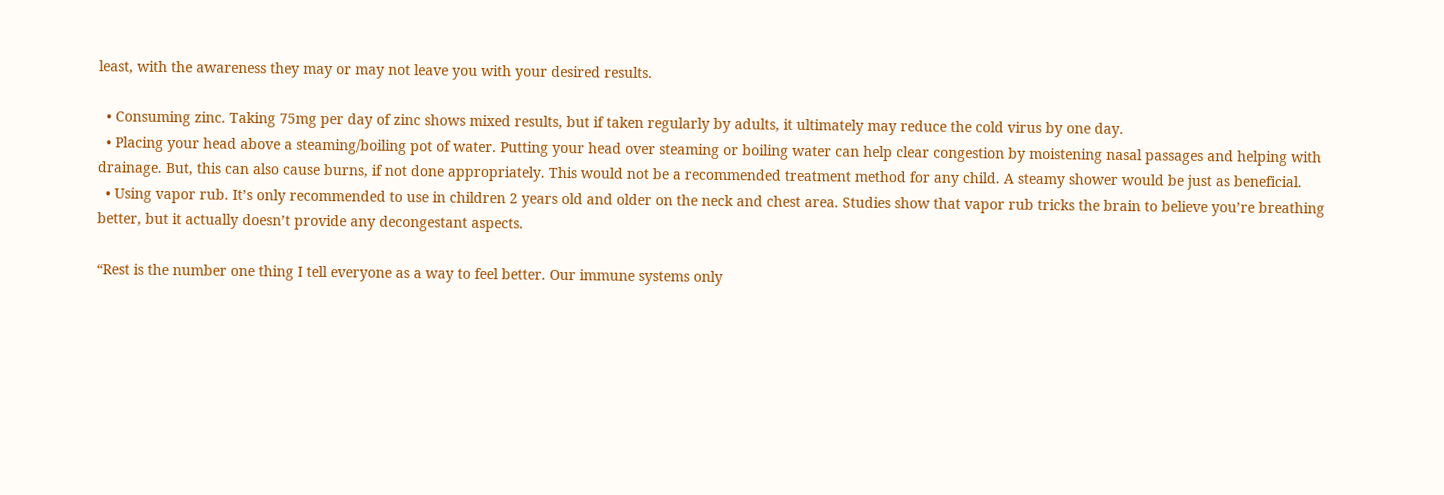least, with the awareness they may or may not leave you with your desired results.

  • Consuming zinc. Taking 75mg per day of zinc shows mixed results, but if taken regularly by adults, it ultimately may reduce the cold virus by one day.
  • Placing your head above a steaming/boiling pot of water. Putting your head over steaming or boiling water can help clear congestion by moistening nasal passages and helping with drainage. But, this can also cause burns, if not done appropriately. This would not be a recommended treatment method for any child. A steamy shower would be just as beneficial.
  • Using vapor rub. It’s only recommended to use in children 2 years old and older on the neck and chest area. Studies show that vapor rub tricks the brain to believe you’re breathing better, but it actually doesn’t provide any decongestant aspects.

“Rest is the number one thing I tell everyone as a way to feel better. Our immune systems only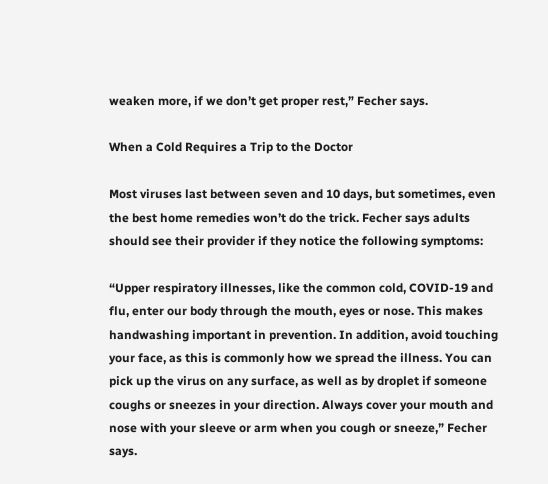weaken more, if we don’t get proper rest,” Fecher says.

When a Cold Requires a Trip to the Doctor

Most viruses last between seven and 10 days, but sometimes, even the best home remedies won’t do the trick. Fecher says adults should see their provider if they notice the following symptoms:

“Upper respiratory illnesses, like the common cold, COVID-19 and flu, enter our body through the mouth, eyes or nose. This makes handwashing important in prevention. In addition, avoid touching your face, as this is commonly how we spread the illness. You can pick up the virus on any surface, as well as by droplet if someone coughs or sneezes in your direction. Always cover your mouth and nose with your sleeve or arm when you cough or sneeze,” Fecher says.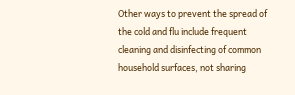Other ways to prevent the spread of the cold and flu include frequent cleaning and disinfecting of common household surfaces, not sharing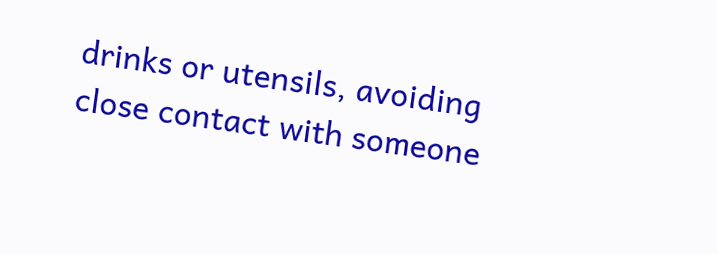drinks or utensils, avoiding close contact with someone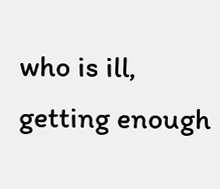who is ill, getting enough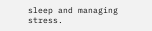sleep and managing stress.